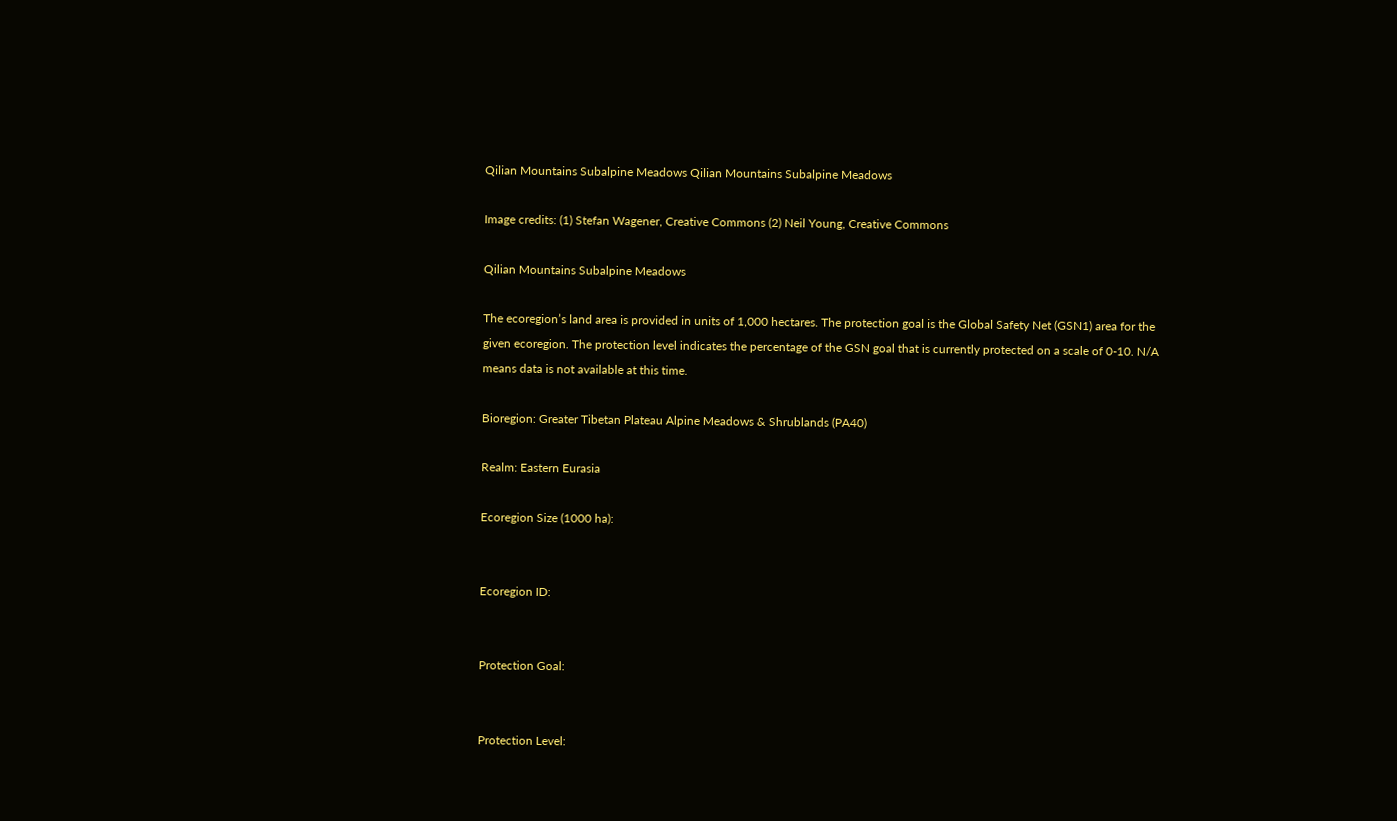Qilian Mountains Subalpine Meadows Qilian Mountains Subalpine Meadows

Image credits: (1) Stefan Wagener, Creative Commons (2) Neil Young, Creative Commons

Qilian Mountains Subalpine Meadows

The ecoregion’s land area is provided in units of 1,000 hectares. The protection goal is the Global Safety Net (GSN1) area for the given ecoregion. The protection level indicates the percentage of the GSN goal that is currently protected on a scale of 0-10. N/A means data is not available at this time.

Bioregion: Greater Tibetan Plateau Alpine Meadows & Shrublands (PA40)

Realm: Eastern Eurasia

Ecoregion Size (1000 ha):


Ecoregion ID:


Protection Goal:


Protection Level: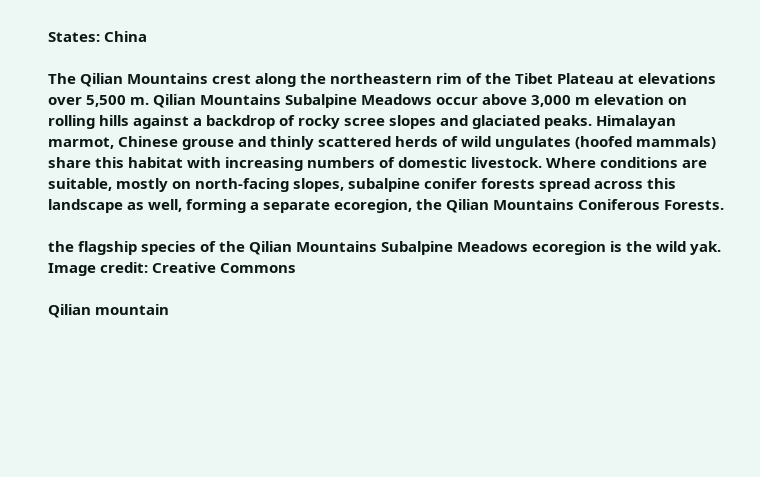States: China

The Qilian Mountains crest along the northeastern rim of the Tibet Plateau at elevations over 5,500 m. Qilian Mountains Subalpine Meadows occur above 3,000 m elevation on rolling hills against a backdrop of rocky scree slopes and glaciated peaks. Himalayan marmot, Chinese grouse and thinly scattered herds of wild ungulates (hoofed mammals) share this habitat with increasing numbers of domestic livestock. Where conditions are suitable, mostly on north-facing slopes, subalpine conifer forests spread across this landscape as well, forming a separate ecoregion, the Qilian Mountains Coniferous Forests.

the flagship species of the Qilian Mountains Subalpine Meadows ecoregion is the wild yak. Image credit: Creative Commons

Qilian mountain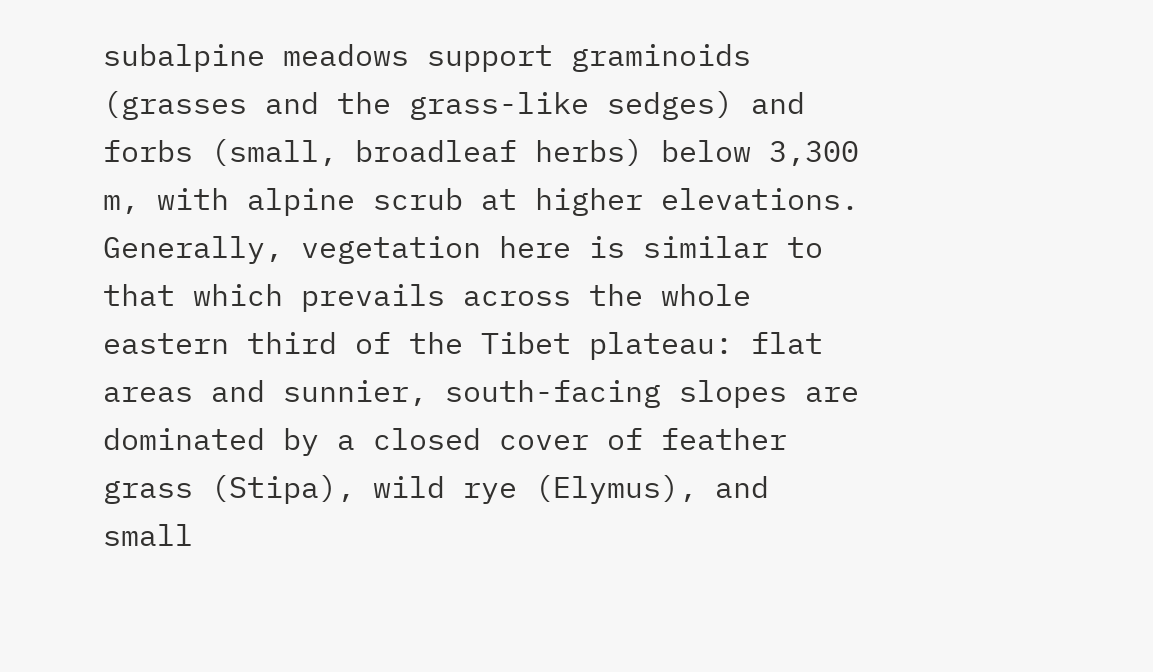subalpine meadows support graminoids (grasses and the grass-like sedges) and forbs (small, broadleaf herbs) below 3,300 m, with alpine scrub at higher elevations. Generally, vegetation here is similar to that which prevails across the whole eastern third of the Tibet plateau: flat areas and sunnier, south-facing slopes are dominated by a closed cover of feather grass (Stipa), wild rye (Elymus), and small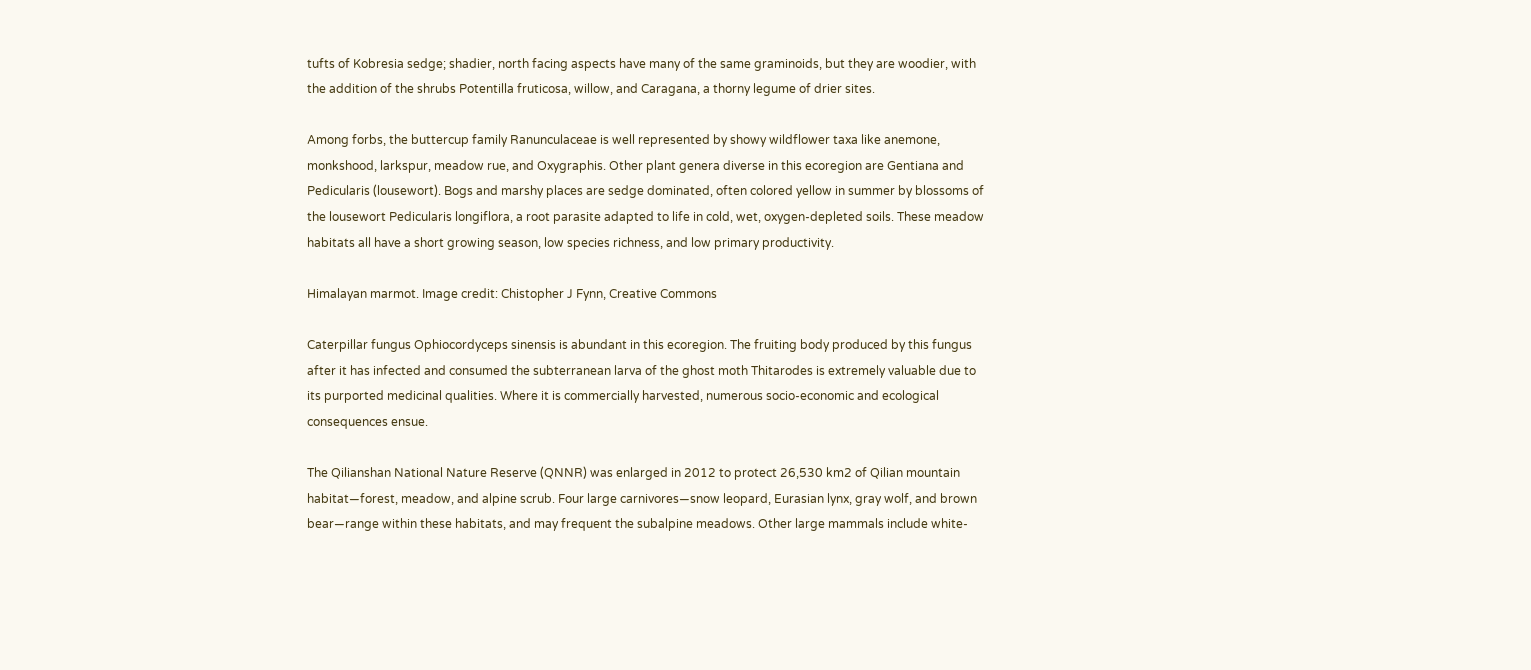tufts of Kobresia sedge; shadier, north facing aspects have many of the same graminoids, but they are woodier, with the addition of the shrubs Potentilla fruticosa, willow, and Caragana, a thorny legume of drier sites.

Among forbs, the buttercup family Ranunculaceae is well represented by showy wildflower taxa like anemone, monkshood, larkspur, meadow rue, and Oxygraphis. Other plant genera diverse in this ecoregion are Gentiana and Pedicularis (lousewort). Bogs and marshy places are sedge dominated, often colored yellow in summer by blossoms of the lousewort Pedicularis longiflora, a root parasite adapted to life in cold, wet, oxygen-depleted soils. These meadow habitats all have a short growing season, low species richness, and low primary productivity.

Himalayan marmot. Image credit: Chistopher J Fynn, Creative Commons

Caterpillar fungus Ophiocordyceps sinensis is abundant in this ecoregion. The fruiting body produced by this fungus after it has infected and consumed the subterranean larva of the ghost moth Thitarodes is extremely valuable due to its purported medicinal qualities. Where it is commercially harvested, numerous socio-economic and ecological consequences ensue.

The Qilianshan National Nature Reserve (QNNR) was enlarged in 2012 to protect 26,530 km2 of Qilian mountain habitat—forest, meadow, and alpine scrub. Four large carnivores—snow leopard, Eurasian lynx, gray wolf, and brown bear—range within these habitats, and may frequent the subalpine meadows. Other large mammals include white-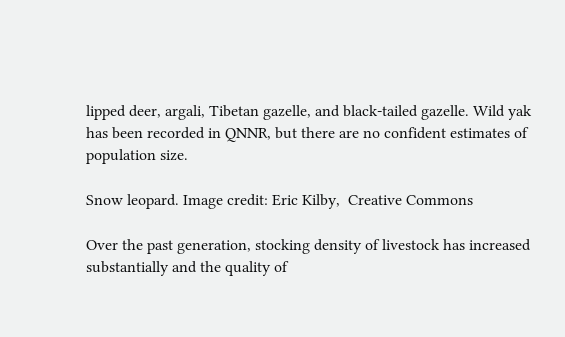lipped deer, argali, Tibetan gazelle, and black-tailed gazelle. Wild yak has been recorded in QNNR, but there are no confident estimates of population size.

Snow leopard. Image credit: Eric Kilby,  Creative Commons

Over the past generation, stocking density of livestock has increased substantially and the quality of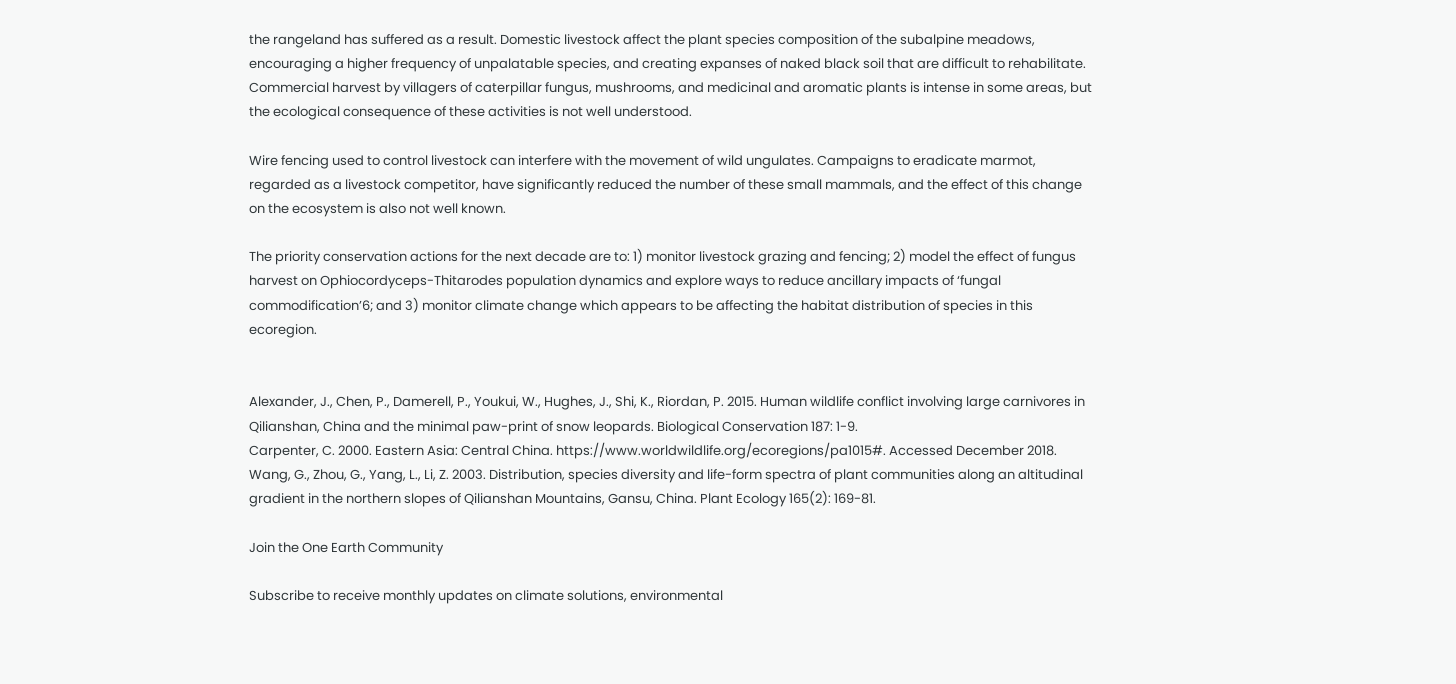the rangeland has suffered as a result. Domestic livestock affect the plant species composition of the subalpine meadows, encouraging a higher frequency of unpalatable species, and creating expanses of naked black soil that are difficult to rehabilitate. Commercial harvest by villagers of caterpillar fungus, mushrooms, and medicinal and aromatic plants is intense in some areas, but the ecological consequence of these activities is not well understood.

Wire fencing used to control livestock can interfere with the movement of wild ungulates. Campaigns to eradicate marmot, regarded as a livestock competitor, have significantly reduced the number of these small mammals, and the effect of this change on the ecosystem is also not well known.

The priority conservation actions for the next decade are to: 1) monitor livestock grazing and fencing; 2) model the effect of fungus harvest on Ophiocordyceps-Thitarodes population dynamics and explore ways to reduce ancillary impacts of ‘fungal commodification’6; and 3) monitor climate change which appears to be affecting the habitat distribution of species in this ecoregion.


Alexander, J., Chen, P., Damerell, P., Youkui, W., Hughes, J., Shi, K., Riordan, P. 2015. Human wildlife conflict involving large carnivores in Qilianshan, China and the minimal paw-print of snow leopards. Biological Conservation 187: 1-9.
Carpenter, C. 2000. Eastern Asia: Central China. https://www.worldwildlife.org/ecoregions/pa1015#. Accessed December 2018.
Wang, G., Zhou, G., Yang, L., Li, Z. 2003. Distribution, species diversity and life-form spectra of plant communities along an altitudinal gradient in the northern slopes of Qilianshan Mountains, Gansu, China. Plant Ecology 165(2): 169-81.

Join the One Earth Community

Subscribe to receive monthly updates on climate solutions, environmental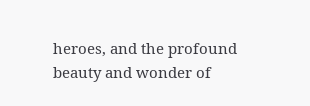heroes, and the profound beauty and wonder of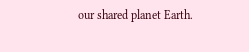our shared planet Earth.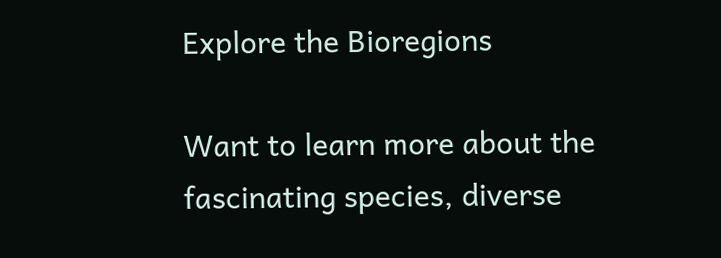Explore the Bioregions

Want to learn more about the fascinating species, diverse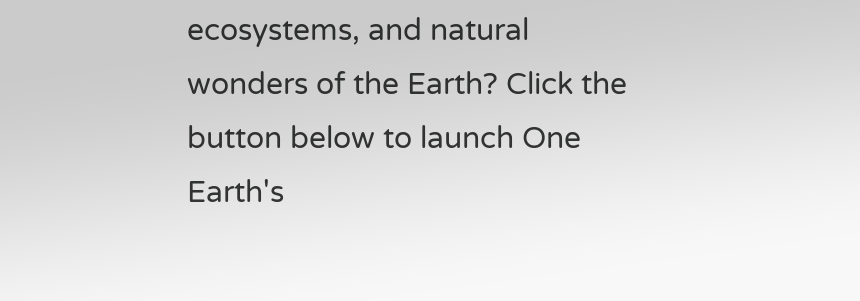ecosystems, and natural wonders of the Earth? Click the button below to launch One Earth's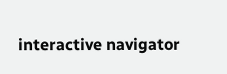interactive navigator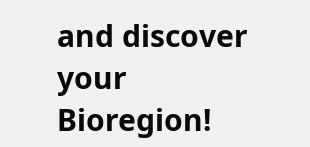and discover your Bioregion!